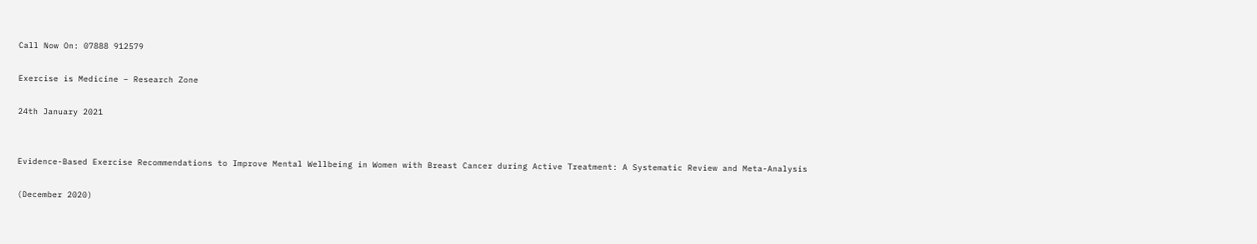Call Now On: 07888 912579

Exercise is Medicine – Research Zone

24th January 2021


Evidence-Based Exercise Recommendations to Improve Mental Wellbeing in Women with Breast Cancer during Active Treatment: A Systematic Review and Meta-Analysis

(December 2020)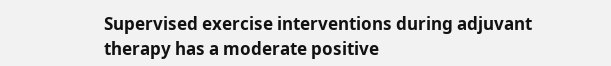Supervised exercise interventions during adjuvant therapy has a moderate positive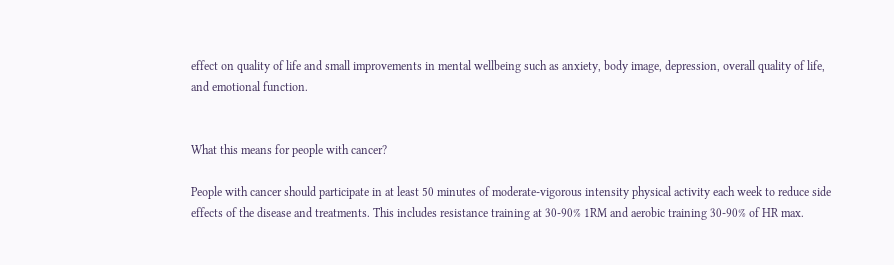effect on quality of life and small improvements in mental wellbeing such as anxiety, body image, depression, overall quality of life, and emotional function.


What this means for people with cancer?

People with cancer should participate in at least 50 minutes of moderate-vigorous intensity physical activity each week to reduce side effects of the disease and treatments. This includes resistance training at 30-90% 1RM and aerobic training 30-90% of HR max.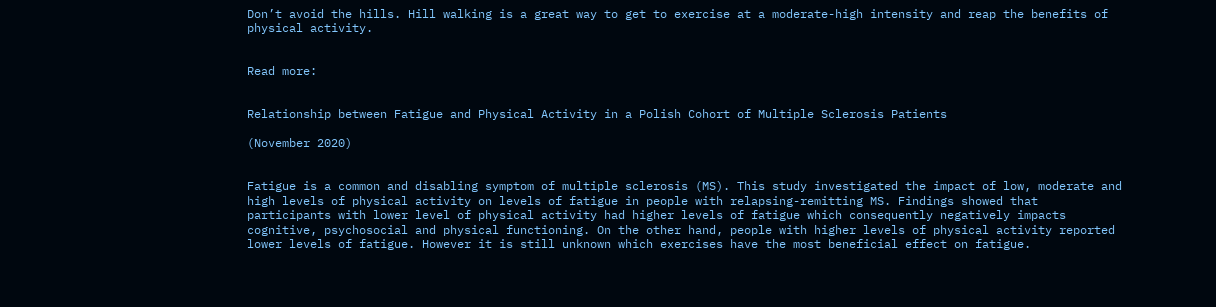Don’t avoid the hills. Hill walking is a great way to get to exercise at a moderate-high intensity and reap the benefits of physical activity.


Read more:


Relationship between Fatigue and Physical Activity in a Polish Cohort of Multiple Sclerosis Patients

(November 2020)


Fatigue is a common and disabling symptom of multiple sclerosis (MS). This study investigated the impact of low, moderate and high levels of physical activity on levels of fatigue in people with relapsing-remitting MS. Findings showed that participants with lower level of physical activity had higher levels of fatigue which consequently negatively impacts cognitive, psychosocial and physical functioning. On the other hand, people with higher levels of physical activity reported lower levels of fatigue. However it is still unknown which exercises have the most beneficial effect on fatigue.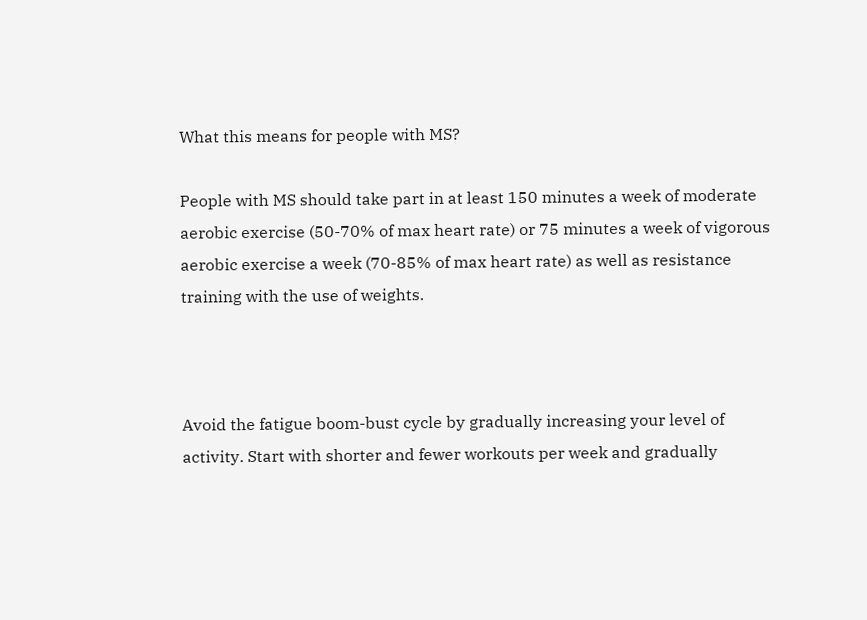What this means for people with MS?

People with MS should take part in at least 150 minutes a week of moderate aerobic exercise (50-70% of max heart rate) or 75 minutes a week of vigorous aerobic exercise a week (70-85% of max heart rate) as well as resistance training with the use of weights.



Avoid the fatigue boom-bust cycle by gradually increasing your level of activity. Start with shorter and fewer workouts per week and gradually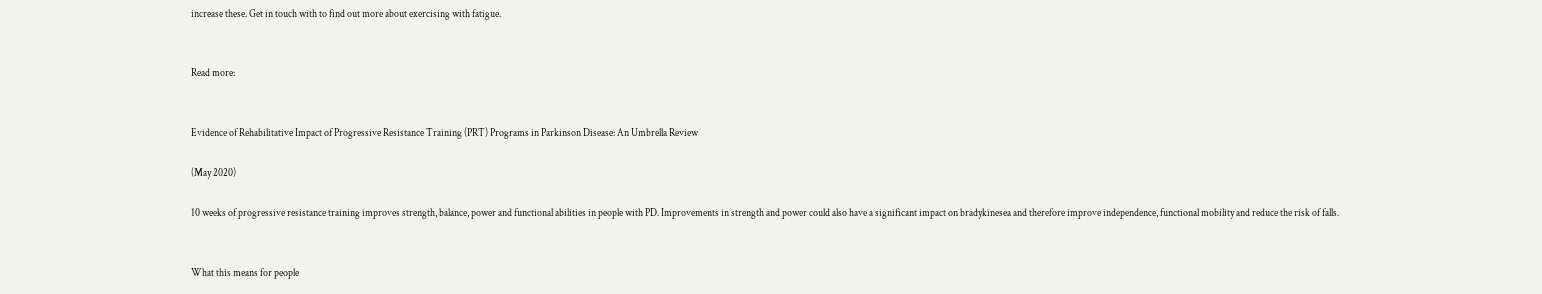increase these. Get in touch with to find out more about exercising with fatigue.


Read more:


Evidence of Rehabilitative Impact of Progressive Resistance Training (PRT) Programs in Parkinson Disease: An Umbrella Review

(May 2020)

10 weeks of progressive resistance training improves strength, balance, power and functional abilities in people with PD. Improvements in strength and power could also have a significant impact on bradykinesea and therefore improve independence, functional mobility and reduce the risk of falls.


What this means for people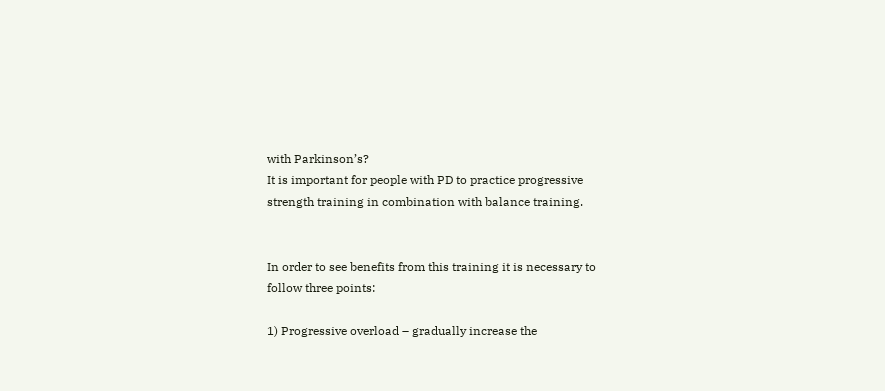with Parkinson’s?
It is important for people with PD to practice progressive strength training in combination with balance training.


In order to see benefits from this training it is necessary to follow three points:

1) Progressive overload – gradually increase the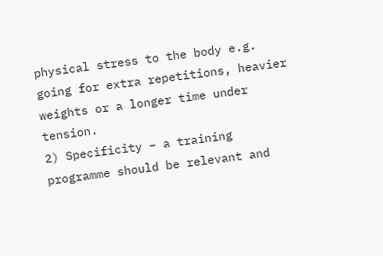physical stress to the body e.g. going for extra repetitions, heavier weights or a longer time under tension.
2) Specificity – a training programme should be relevant and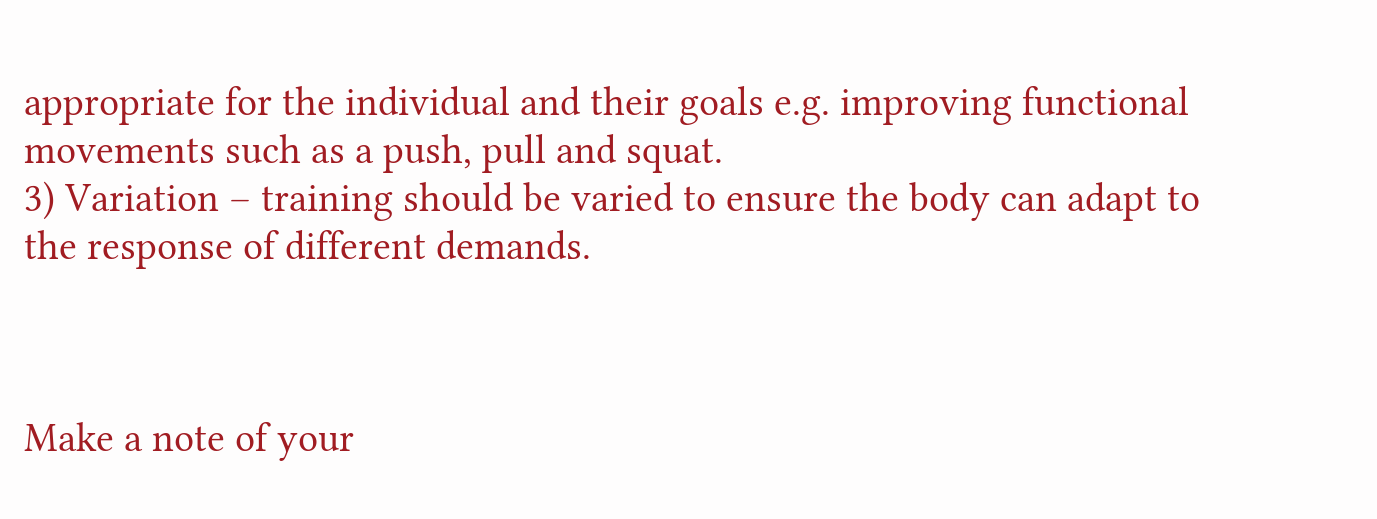appropriate for the individual and their goals e.g. improving functional movements such as a push, pull and squat.
3) Variation – training should be varied to ensure the body can adapt to the response of different demands.



Make a note of your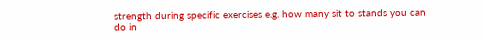strength during specific exercises e.g. how many sit to stands you can do in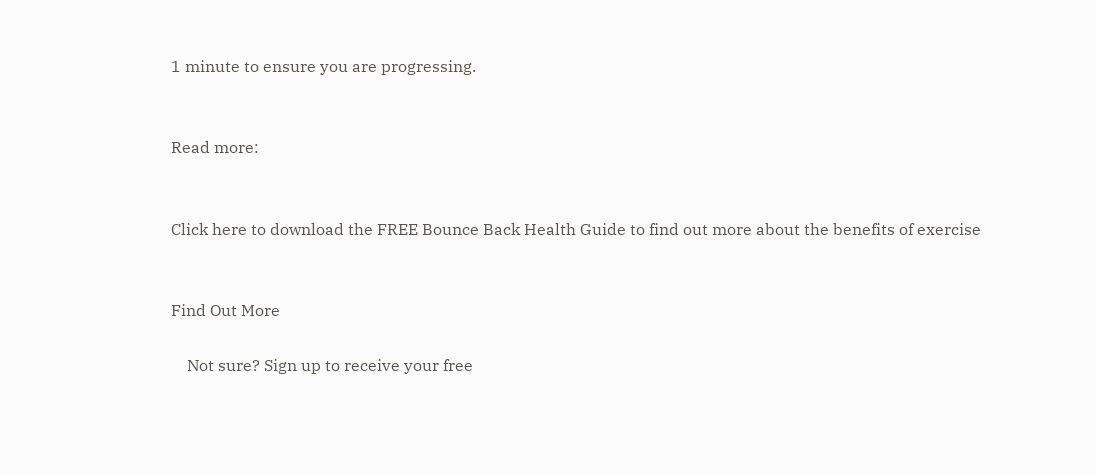1 minute to ensure you are progressing.


Read more:


Click here to download the FREE Bounce Back Health Guide to find out more about the benefits of exercise


Find Out More

    Not sure? Sign up to receive your free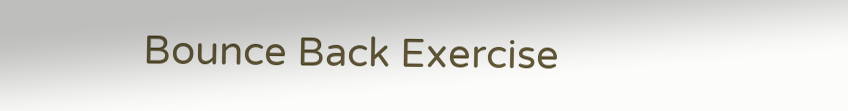Bounce Back Exercise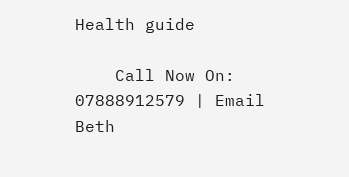Health guide

    Call Now On: 07888912579 | Email Beth